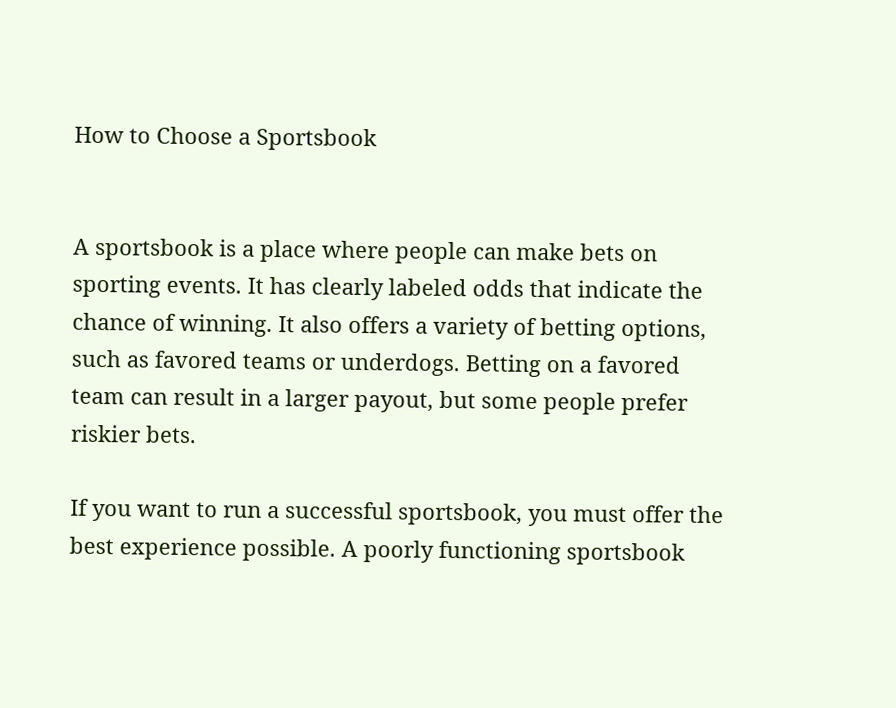How to Choose a Sportsbook


A sportsbook is a place where people can make bets on sporting events. It has clearly labeled odds that indicate the chance of winning. It also offers a variety of betting options, such as favored teams or underdogs. Betting on a favored team can result in a larger payout, but some people prefer riskier bets.

If you want to run a successful sportsbook, you must offer the best experience possible. A poorly functioning sportsbook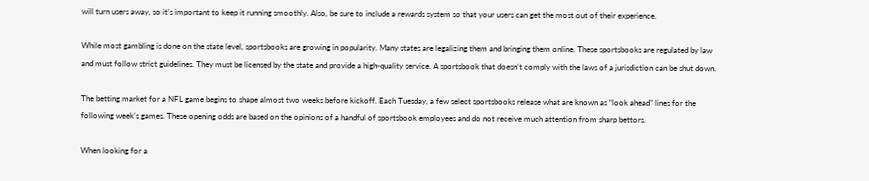will turn users away, so it’s important to keep it running smoothly. Also, be sure to include a rewards system so that your users can get the most out of their experience.

While most gambling is done on the state level, sportsbooks are growing in popularity. Many states are legalizing them and bringing them online. These sportsbooks are regulated by law and must follow strict guidelines. They must be licensed by the state and provide a high-quality service. A sportsbook that doesn’t comply with the laws of a jurisdiction can be shut down.

The betting market for a NFL game begins to shape almost two weeks before kickoff. Each Tuesday, a few select sportsbooks release what are known as “look ahead” lines for the following week’s games. These opening odds are based on the opinions of a handful of sportsbook employees and do not receive much attention from sharp bettors.

When looking for a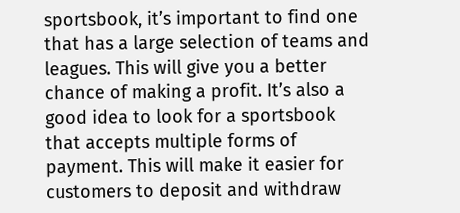sportsbook, it’s important to find one that has a large selection of teams and leagues. This will give you a better chance of making a profit. It’s also a good idea to look for a sportsbook that accepts multiple forms of payment. This will make it easier for customers to deposit and withdraw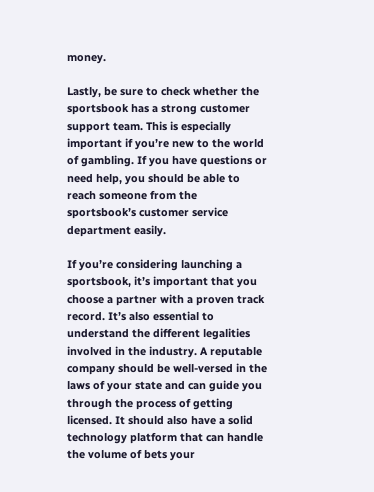money.

Lastly, be sure to check whether the sportsbook has a strong customer support team. This is especially important if you’re new to the world of gambling. If you have questions or need help, you should be able to reach someone from the sportsbook’s customer service department easily.

If you’re considering launching a sportsbook, it’s important that you choose a partner with a proven track record. It’s also essential to understand the different legalities involved in the industry. A reputable company should be well-versed in the laws of your state and can guide you through the process of getting licensed. It should also have a solid technology platform that can handle the volume of bets your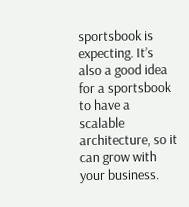sportsbook is expecting. It’s also a good idea for a sportsbook to have a scalable architecture, so it can grow with your business.